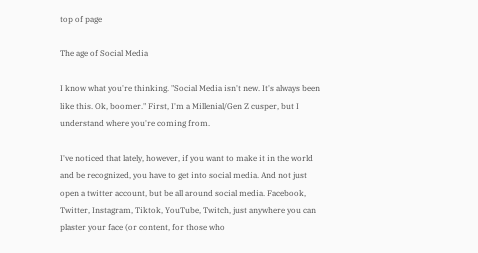top of page

The age of Social Media

I know what you're thinking. "Social Media isn't new. It's always been like this. Ok, boomer." First, I'm a Millenial/Gen Z cusper, but I understand where you're coming from.

I've noticed that lately, however, if you want to make it in the world and be recognized, you have to get into social media. And not just open a twitter account, but be all around social media. Facebook, Twitter, Instagram, Tiktok, YouTube, Twitch, just anywhere you can plaster your face (or content, for those who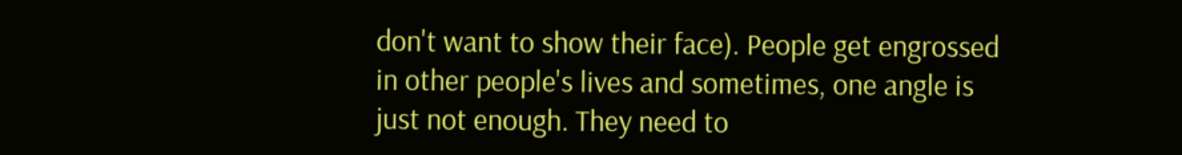don't want to show their face). People get engrossed in other people's lives and sometimes, one angle is just not enough. They need to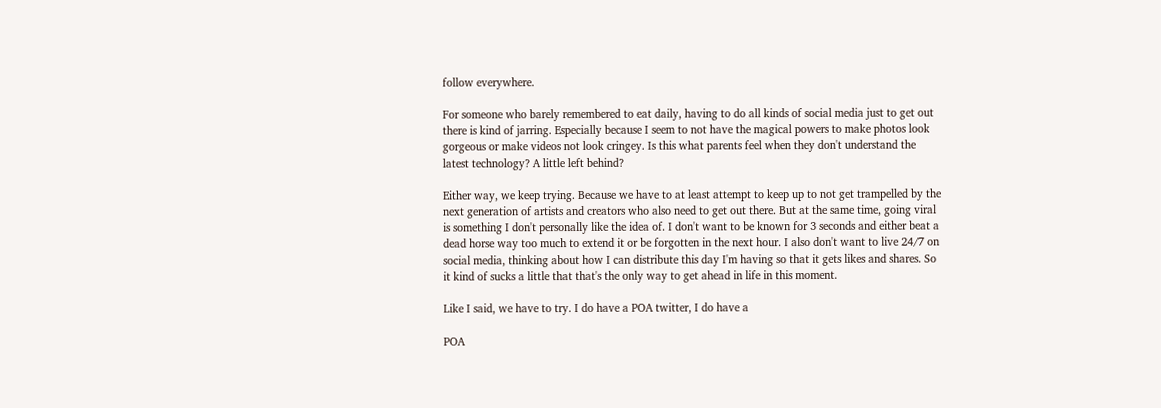follow everywhere.

For someone who barely remembered to eat daily, having to do all kinds of social media just to get out there is kind of jarring. Especially because I seem to not have the magical powers to make photos look gorgeous or make videos not look cringey. Is this what parents feel when they don't understand the latest technology? A little left behind?

Either way, we keep trying. Because we have to at least attempt to keep up to not get trampelled by the next generation of artists and creators who also need to get out there. But at the same time, going viral is something I don't personally like the idea of. I don't want to be known for 3 seconds and either beat a dead horse way too much to extend it or be forgotten in the next hour. I also don't want to live 24/7 on social media, thinking about how I can distribute this day I'm having so that it gets likes and shares. So it kind of sucks a little that that's the only way to get ahead in life in this moment.

Like I said, we have to try. I do have a POA twitter, I do have a

POA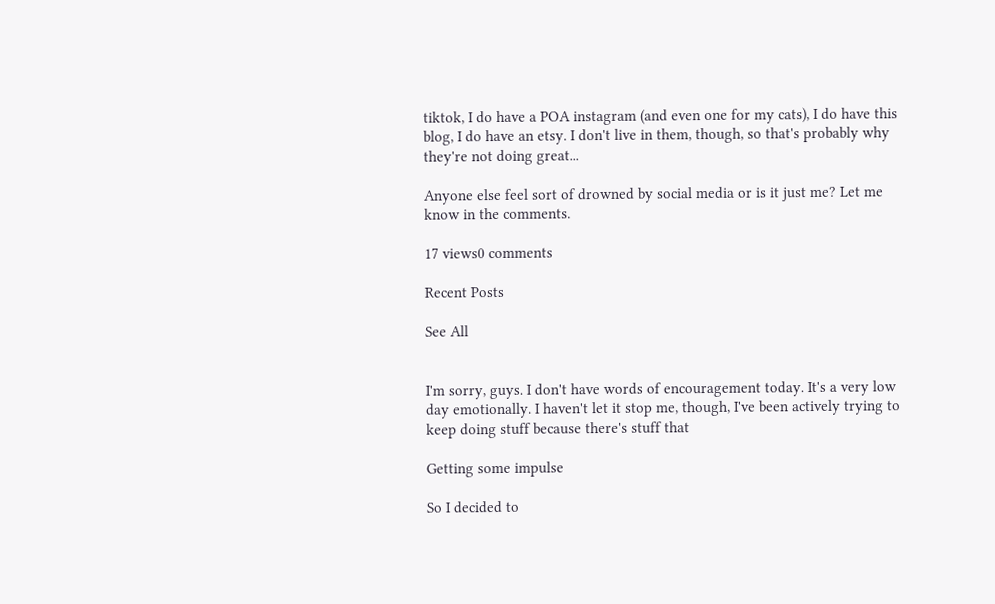tiktok, I do have a POA instagram (and even one for my cats), I do have this blog, I do have an etsy. I don't live in them, though, so that's probably why they're not doing great...

Anyone else feel sort of drowned by social media or is it just me? Let me know in the comments.

17 views0 comments

Recent Posts

See All


I'm sorry, guys. I don't have words of encouragement today. It's a very low day emotionally. I haven't let it stop me, though, I've been actively trying to keep doing stuff because there's stuff that

Getting some impulse

So I decided to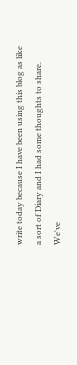write today because I have been using this blog as like a sort of Diary and I had some thoughts to share. We've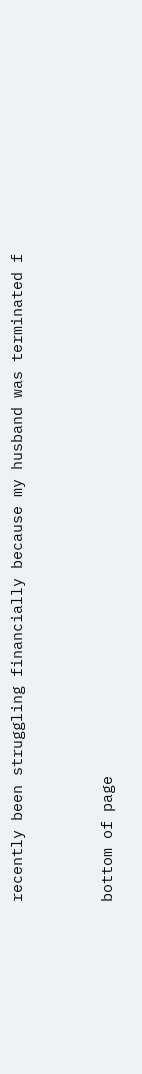recently been struggling financially because my husband was terminated f


bottom of page